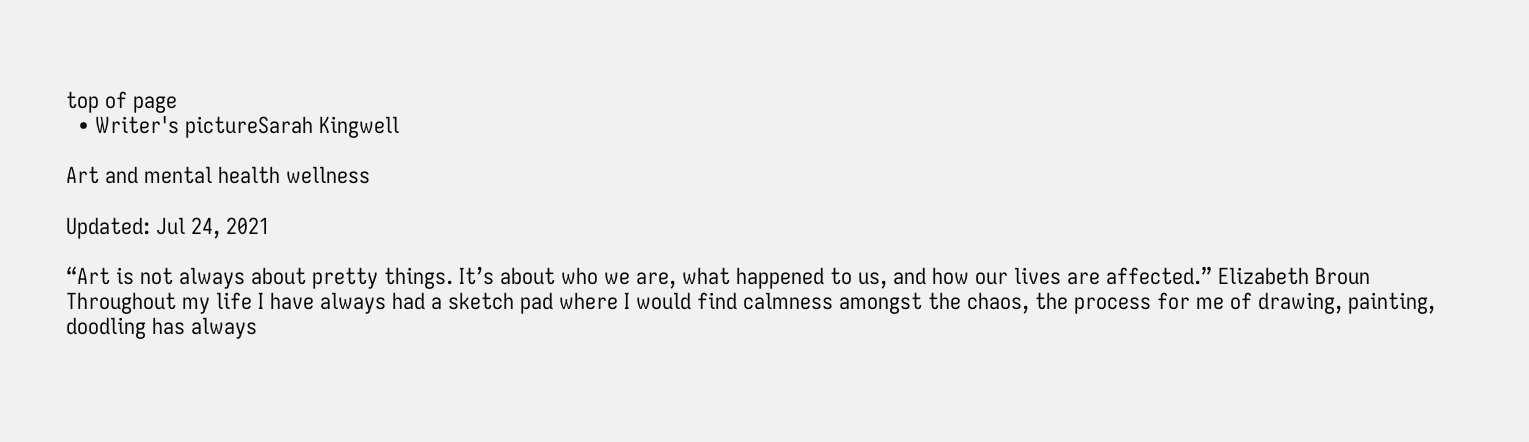top of page
  • Writer's pictureSarah Kingwell

Art and mental health wellness

Updated: Jul 24, 2021

“Art is not always about pretty things. It’s about who we are, what happened to us, and how our lives are affected.” Elizabeth Broun Throughout my life I have always had a sketch pad where I would find calmness amongst the chaos, the process for me of drawing, painting, doodling has always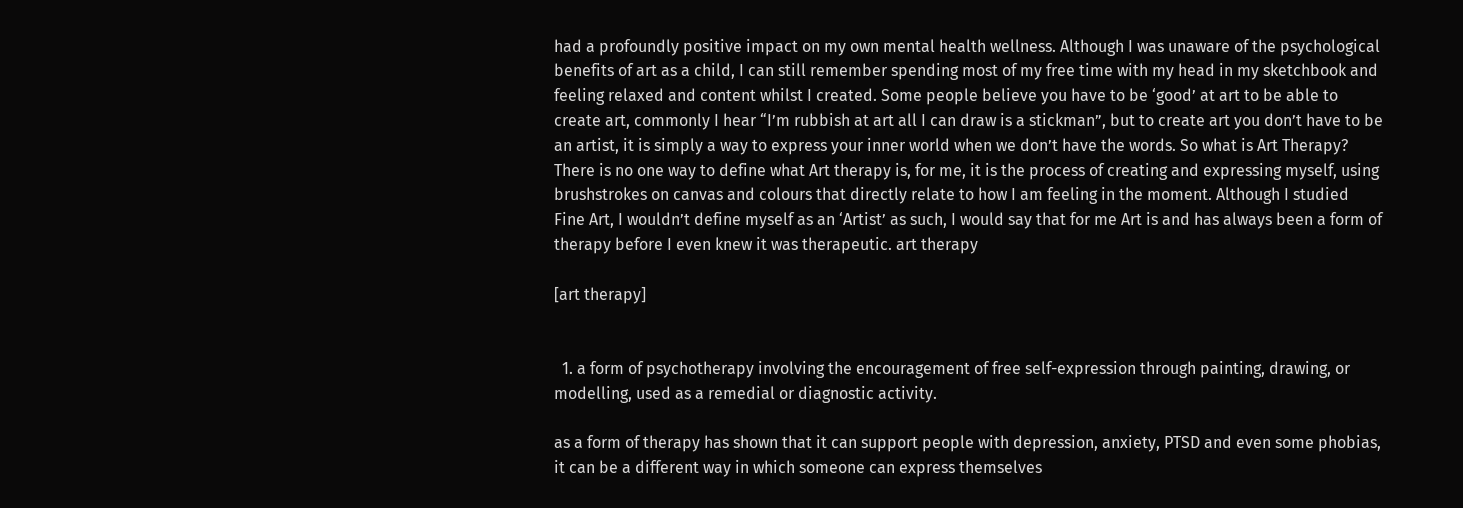had a profoundly positive impact on my own mental health wellness. Although I was unaware of the psychological benefits of art as a child, I can still remember spending most of my free time with my head in my sketchbook and feeling relaxed and content whilst I created. Some people believe you have to be ‘good’ at art to be able to create art, commonly I hear “I’m rubbish at art all I can draw is a stickman”, but to create art you don’t have to be an artist, it is simply a way to express your inner world when we don’t have the words. So what is Art Therapy? There is no one way to define what Art therapy is, for me, it is the process of creating and expressing myself, using brushstrokes on canvas and colours that directly relate to how I am feeling in the moment. Although I studied Fine Art, I wouldn’t define myself as an ‘Artist’ as such, I would say that for me Art is and has always been a form of therapy before I even knew it was therapeutic. art therapy

[art therapy]


  1. a form of psychotherapy involving the encouragement of free self-expression through painting, drawing, or modelling, used as a remedial or diagnostic activity.

as a form of therapy has shown that it can support people with depression, anxiety, PTSD and even some phobias, it can be a different way in which someone can express themselves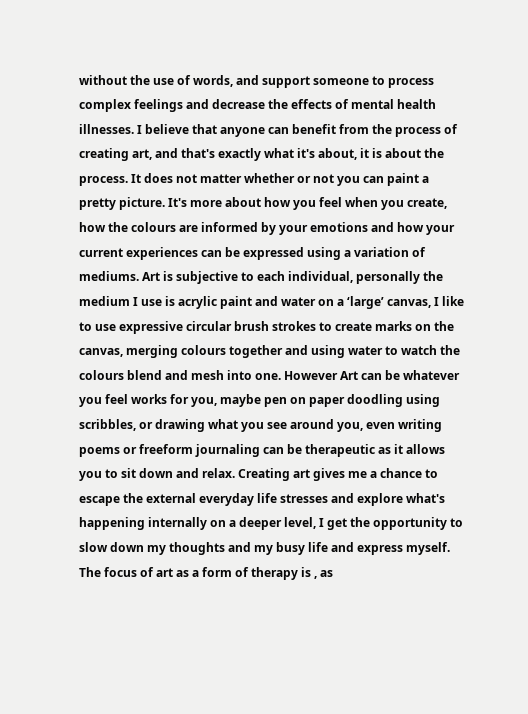without the use of words, and support someone to process complex feelings and decrease the effects of mental health illnesses. I believe that anyone can benefit from the process of creating art, and that's exactly what it's about, it is about the process. It does not matter whether or not you can paint a pretty picture. It's more about how you feel when you create, how the colours are informed by your emotions and how your current experiences can be expressed using a variation of mediums. Art is subjective to each individual, personally the medium I use is acrylic paint and water on a ‘large’ canvas, I like to use expressive circular brush strokes to create marks on the canvas, merging colours together and using water to watch the colours blend and mesh into one. However Art can be whatever you feel works for you, maybe pen on paper doodling using scribbles, or drawing what you see around you, even writing poems or freeform journaling can be therapeutic as it allows you to sit down and relax. Creating art gives me a chance to escape the external everyday life stresses and explore what's happening internally on a deeper level, I get the opportunity to slow down my thoughts and my busy life and express myself. The focus of art as a form of therapy is , as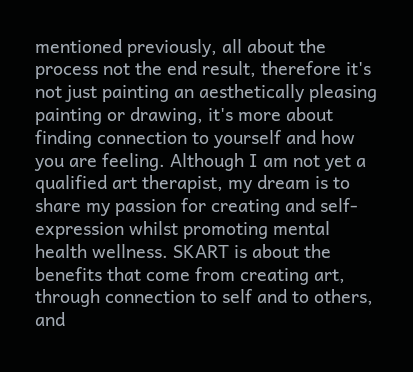mentioned previously, all about the process not the end result, therefore it's not just painting an aesthetically pleasing painting or drawing, it's more about finding connection to yourself and how you are feeling. Although I am not yet a qualified art therapist, my dream is to share my passion for creating and self-expression whilst promoting mental health wellness. SKART is about the benefits that come from creating art, through connection to self and to others, and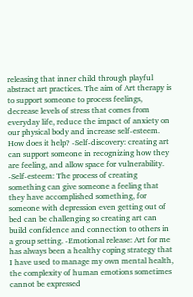releasing that inner child through playful abstract art practices. The aim of Art therapy is to support someone to process feelings, decrease levels of stress that comes from everyday life, reduce the impact of anxiety on our physical body and increase self-esteem. How does it help? -Self-discovery: creating art can support someone in recognizing how they are feeling, and allow space for vulnerability. -Self-esteem: The process of creating something can give someone a feeling that they have accomplished something, for someone with depression even getting out of bed can be challenging so creating art can build confidence and connection to others in a group setting. -Emotional release: Art for me has always been a healthy coping strategy that I have used to manage my own mental health, the complexity of human emotions sometimes cannot be expressed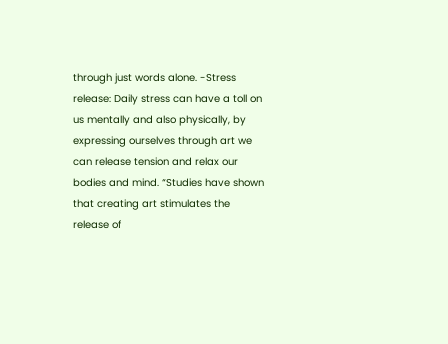through just words alone. -Stress release: Daily stress can have a toll on us mentally and also physically, by expressing ourselves through art we can release tension and relax our bodies and mind. “Studies have shown that creating art stimulates the release of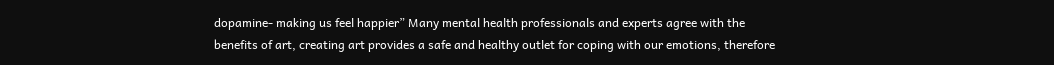dopamine- making us feel happier” Many mental health professionals and experts agree with the benefits of art, creating art provides a safe and healthy outlet for coping with our emotions, therefore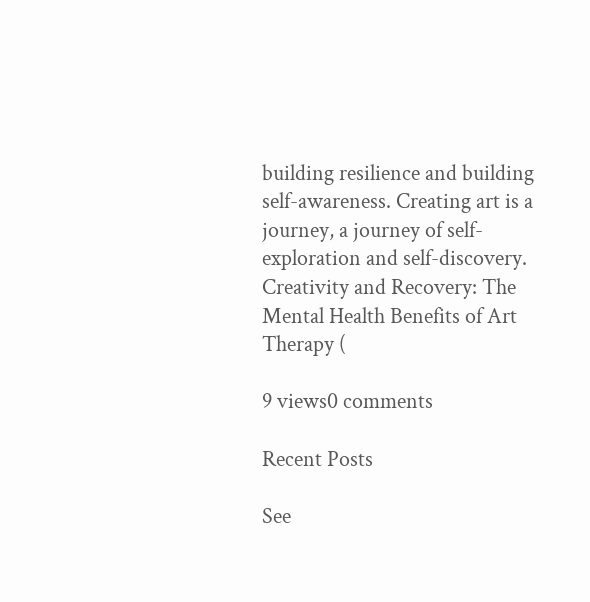building resilience and building self-awareness. Creating art is a journey, a journey of self-exploration and self-discovery. Creativity and Recovery: The Mental Health Benefits of Art Therapy (

9 views0 comments

Recent Posts

See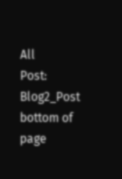All
Post: Blog2_Post
bottom of page